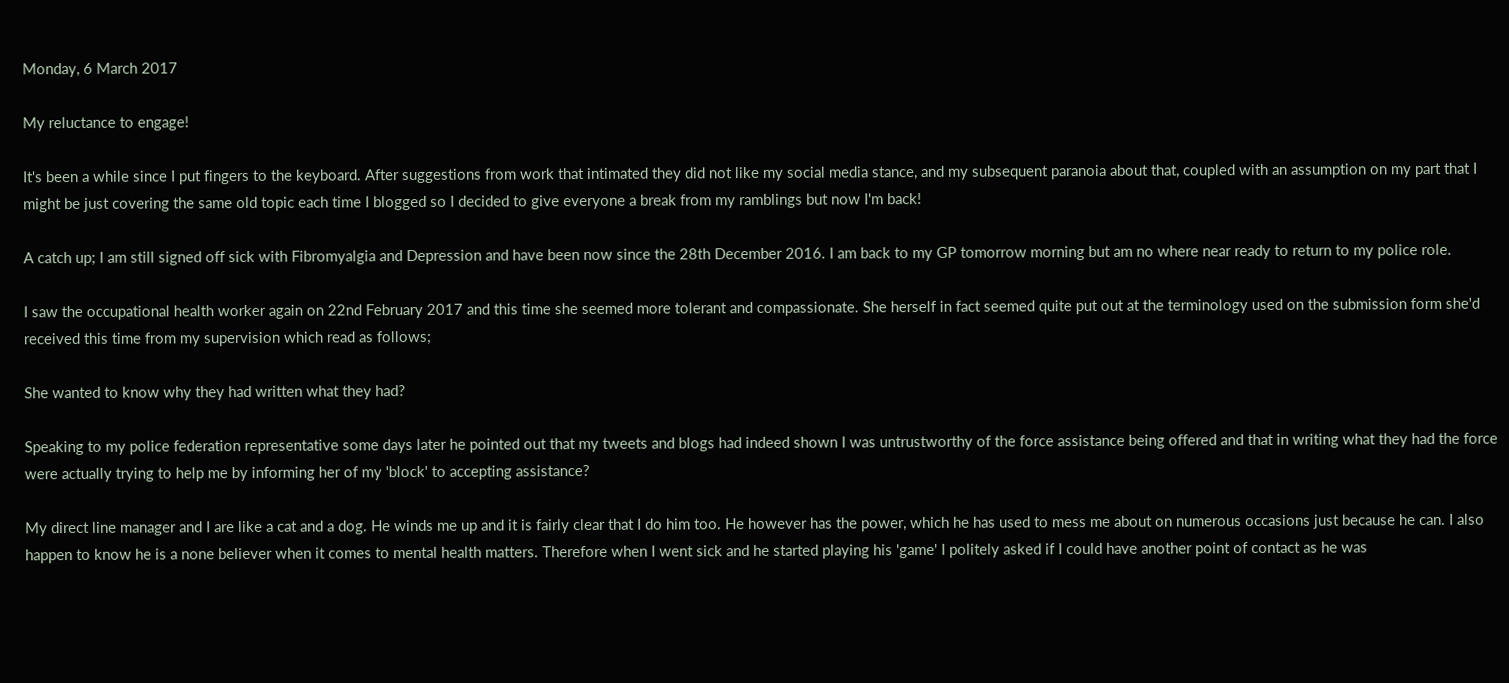Monday, 6 March 2017

My reluctance to engage!

It's been a while since I put fingers to the keyboard. After suggestions from work that intimated they did not like my social media stance, and my subsequent paranoia about that, coupled with an assumption on my part that I might be just covering the same old topic each time I blogged so I decided to give everyone a break from my ramblings but now I'm back!

A catch up; I am still signed off sick with Fibromyalgia and Depression and have been now since the 28th December 2016. I am back to my GP tomorrow morning but am no where near ready to return to my police role.

I saw the occupational health worker again on 22nd February 2017 and this time she seemed more tolerant and compassionate. She herself in fact seemed quite put out at the terminology used on the submission form she'd received this time from my supervision which read as follows;

She wanted to know why they had written what they had?

Speaking to my police federation representative some days later he pointed out that my tweets and blogs had indeed shown I was untrustworthy of the force assistance being offered and that in writing what they had the force were actually trying to help me by informing her of my 'block' to accepting assistance?

My direct line manager and I are like a cat and a dog. He winds me up and it is fairly clear that I do him too. He however has the power, which he has used to mess me about on numerous occasions just because he can. I also happen to know he is a none believer when it comes to mental health matters. Therefore when I went sick and he started playing his 'game' I politely asked if I could have another point of contact as he was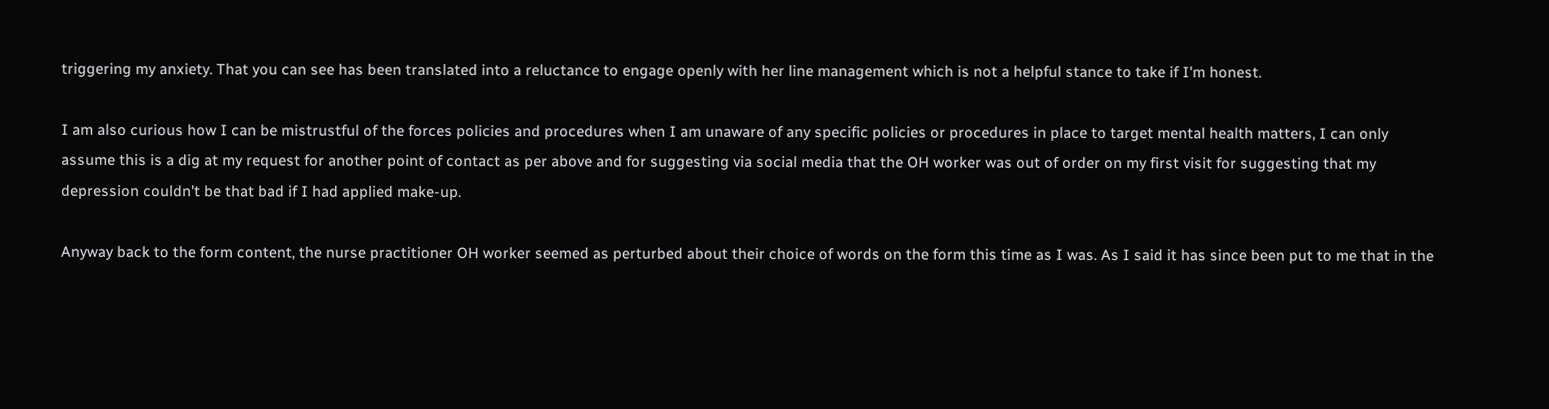triggering my anxiety. That you can see has been translated into a reluctance to engage openly with her line management which is not a helpful stance to take if I'm honest.

I am also curious how I can be mistrustful of the forces policies and procedures when I am unaware of any specific policies or procedures in place to target mental health matters, I can only assume this is a dig at my request for another point of contact as per above and for suggesting via social media that the OH worker was out of order on my first visit for suggesting that my depression couldn't be that bad if I had applied make-up.

Anyway back to the form content, the nurse practitioner OH worker seemed as perturbed about their choice of words on the form this time as I was. As I said it has since been put to me that in the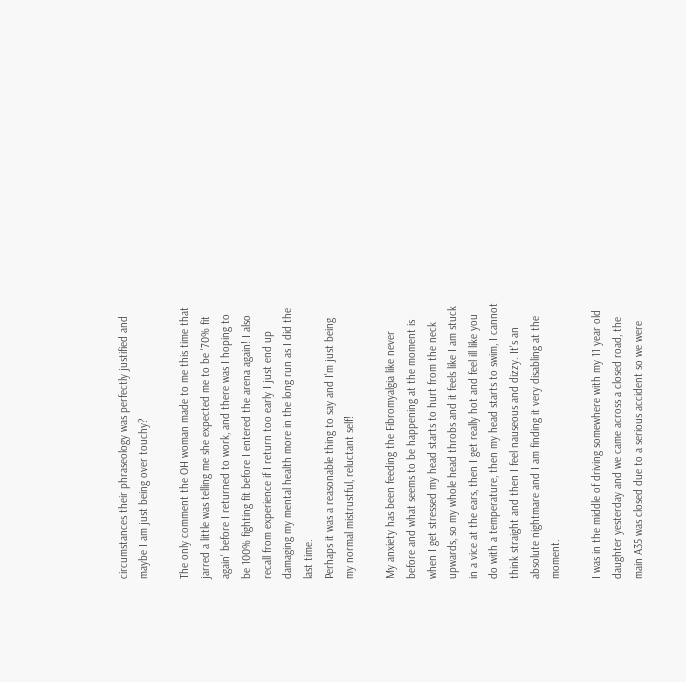circumstances their phraseology was perfectly justified and maybe I am just being over touchy?

The only comment the OH woman made to me this time that jarred a little was telling me she expected me to be '70% fit again' before I returned to work, and there was I hoping to be 100% fighting fit before I entered the arena again! I also recall from experience if I return too early I just end up damaging my mental health more in the long run as I did the last time.
Perhaps it was a reasonable thing to say and I'm just being my normal mistrustful, reluctant self!

My anxiety has been feeding the Fibromyalgia like never before and what seems to be happening at the moment is when I get stressed my head starts to hurt from the neck upwards, so my whole head throbs and it feels like I am stuck in a vice at the ears, then I get really hot and feel ill like you do with a temperature, then my head starts to swim, I cannot think straight and then I feel nauseous and dizzy. It's an absolute nightmare and I am finding it very disabling at the moment.

I was in the middle of driving somewhere with my 11 year old daughter yesterday and we came across a closed road, the main A35 was closed due to a serious accident so we were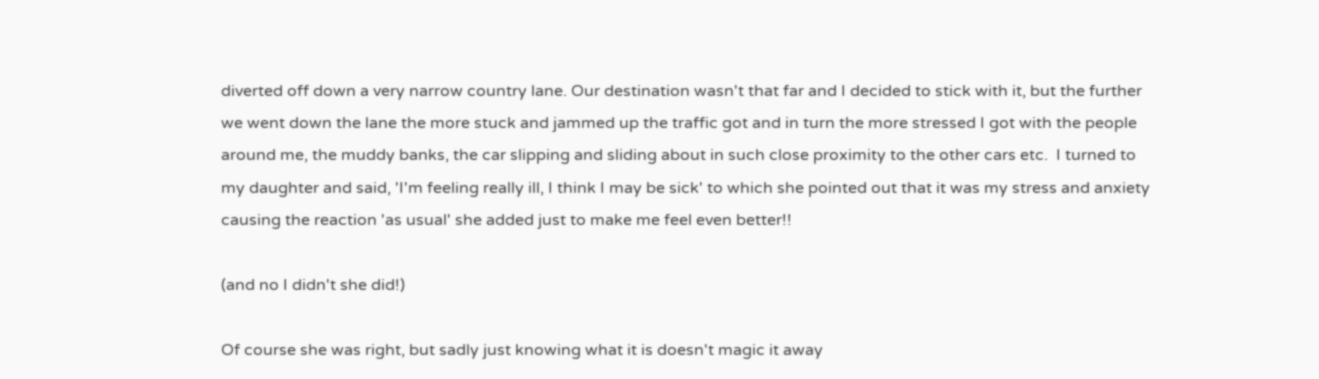diverted off down a very narrow country lane. Our destination wasn't that far and I decided to stick with it, but the further we went down the lane the more stuck and jammed up the traffic got and in turn the more stressed I got with the people around me, the muddy banks, the car slipping and sliding about in such close proximity to the other cars etc.  I turned to my daughter and said, 'I'm feeling really ill, I think I may be sick' to which she pointed out that it was my stress and anxiety causing the reaction 'as usual' she added just to make me feel even better!!

(and no I didn't she did!)

Of course she was right, but sadly just knowing what it is doesn't magic it away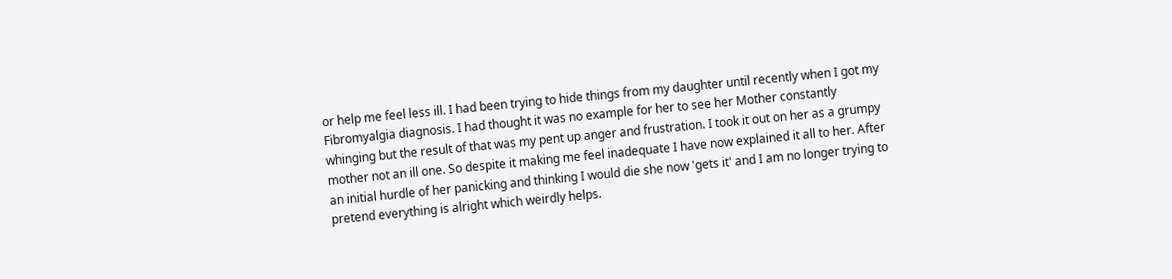or help me feel less ill. I had been trying to hide things from my daughter until recently when I got my Fibromyalgia diagnosis. I had thought it was no example for her to see her Mother constantly whinging but the result of that was my pent up anger and frustration. I took it out on her as a grumpy mother not an ill one. So despite it making me feel inadequate I have now explained it all to her. After an initial hurdle of her panicking and thinking I would die she now 'gets it' and I am no longer trying to pretend everything is alright which weirdly helps.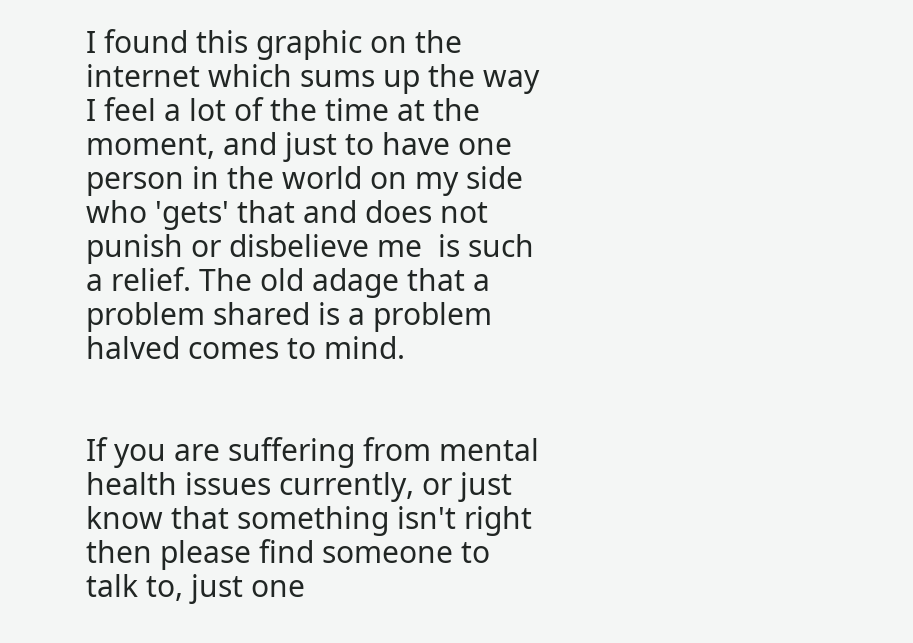I found this graphic on the internet which sums up the way I feel a lot of the time at the moment, and just to have one person in the world on my side who 'gets' that and does not punish or disbelieve me  is such a relief. The old adage that a problem shared is a problem halved comes to mind.


If you are suffering from mental health issues currently, or just know that something isn't right then please find someone to talk to, just one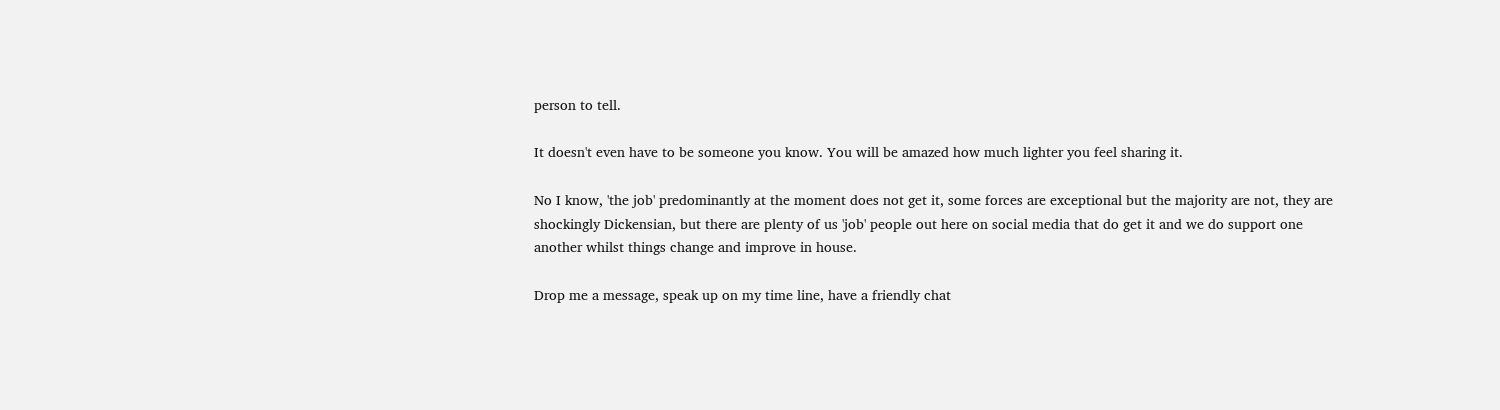person to tell.

It doesn't even have to be someone you know. You will be amazed how much lighter you feel sharing it.

No I know, 'the job' predominantly at the moment does not get it, some forces are exceptional but the majority are not, they are shockingly Dickensian, but there are plenty of us 'job' people out here on social media that do get it and we do support one another whilst things change and improve in house.

Drop me a message, speak up on my time line, have a friendly chat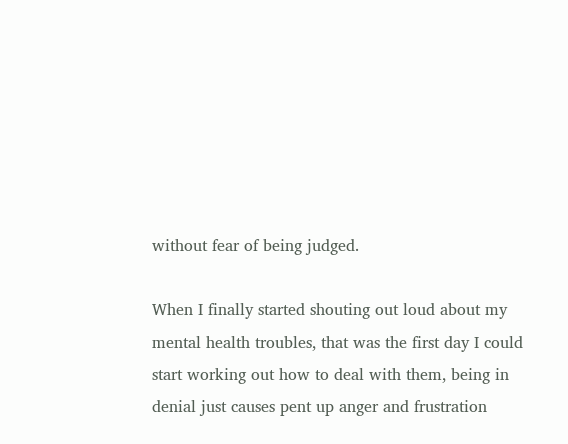without fear of being judged.

When I finally started shouting out loud about my mental health troubles, that was the first day I could start working out how to deal with them, being in denial just causes pent up anger and frustration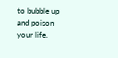to bubble up and poison your life.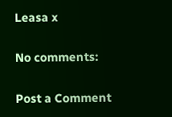Leasa x

No comments:

Post a Comment